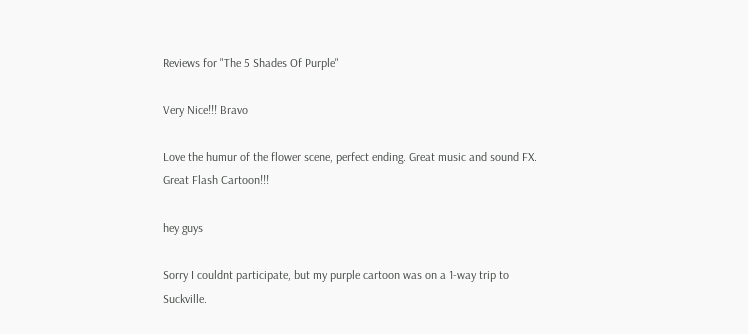Reviews for "The 5 Shades Of Purple"

Very Nice!!! Bravo

Love the humur of the flower scene, perfect ending. Great music and sound FX. Great Flash Cartoon!!!

hey guys

Sorry I couldnt participate, but my purple cartoon was on a 1-way trip to Suckville.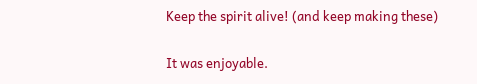Keep the spirit alive! (and keep making these)

It was enjoyable.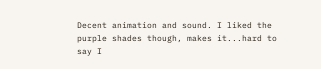Decent animation and sound. I liked the purple shades though, makes it...hard to say I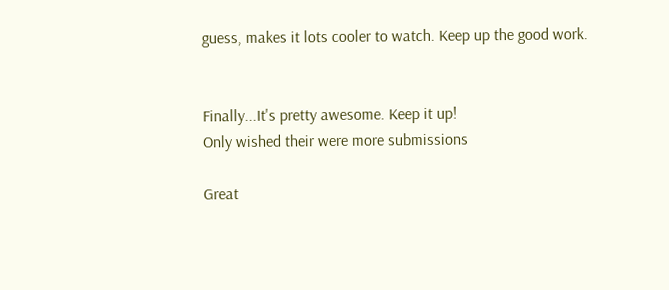guess, makes it lots cooler to watch. Keep up the good work.


Finally...It's pretty awesome. Keep it up!
Only wished their were more submissions

Great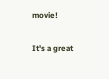movie!

It's a great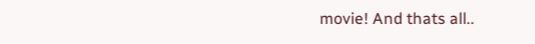movie! And thats all..